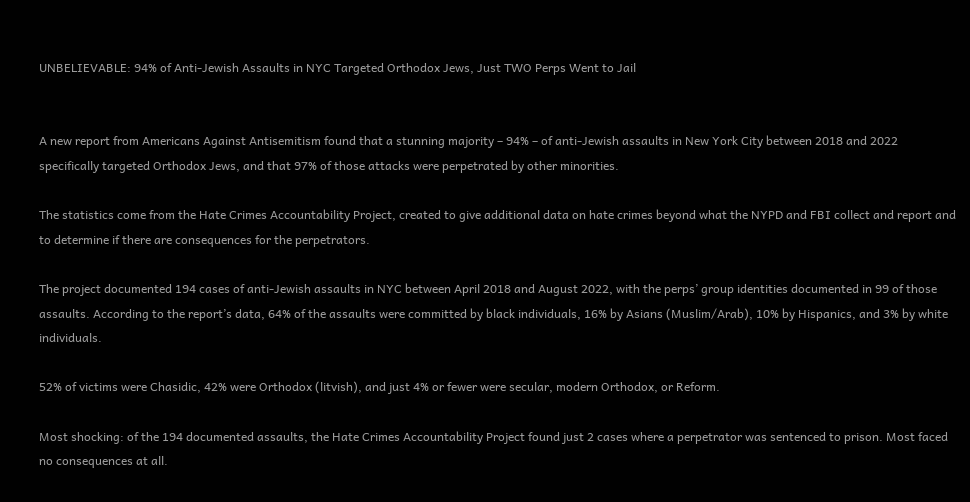UNBELIEVABLE: 94% of Anti-Jewish Assaults in NYC Targeted Orthodox Jews, Just TWO Perps Went to Jail


A new report from Americans Against Antisemitism found that a stunning majority – 94% – of anti-Jewish assaults in New York City between 2018 and 2022 specifically targeted Orthodox Jews, and that 97% of those attacks were perpetrated by other minorities.

The statistics come from the Hate Crimes Accountability Project, created to give additional data on hate crimes beyond what the NYPD and FBI collect and report and to determine if there are consequences for the perpetrators.

The project documented 194 cases of anti-Jewish assaults in NYC between April 2018 and August 2022, with the perps’ group identities documented in 99 of those assaults. According to the report’s data, 64% of the assaults were committed by black individuals, 16% by Asians (Muslim/Arab), 10% by Hispanics, and 3% by white individuals.

52% of victims were Chasidic, 42% were Orthodox (litvish), and just 4% or fewer were secular, modern Orthodox, or Reform.

Most shocking: of the 194 documented assaults, the Hate Crimes Accountability Project found just 2 cases where a perpetrator was sentenced to prison. Most faced no consequences at all.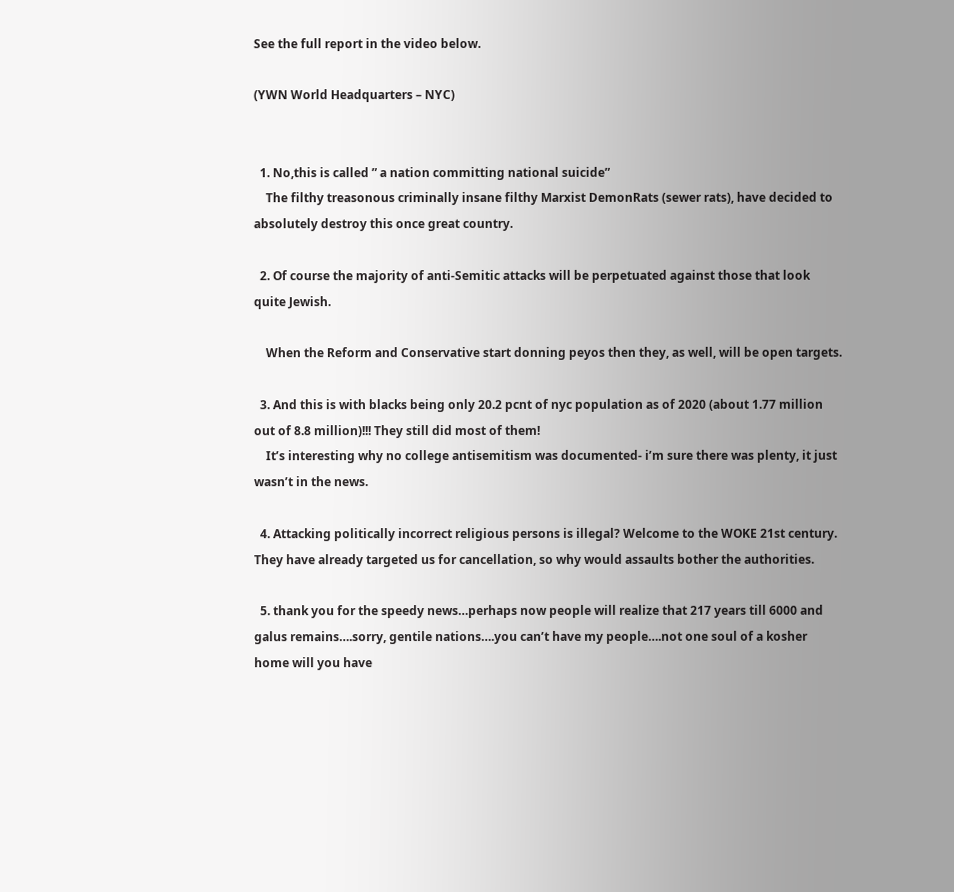See the full report in the video below.

(YWN World Headquarters – NYC)


  1. No,this is called ” a nation committing national suicide”
    The filthy treasonous criminally insane filthy Marxist DemonRats (sewer rats), have decided to absolutely destroy this once great country.

  2. Of course the majority of anti-Semitic attacks will be perpetuated against those that look quite Jewish.

    When the Reform and Conservative start donning peyos then they, as well, will be open targets.

  3. And this is with blacks being only 20.2 pcnt of nyc population as of 2020 (about 1.77 million out of 8.8 million)!!! They still did most of them!
    It’s interesting why no college antisemitism was documented- i’m sure there was plenty, it just wasn’t in the news.

  4. Attacking politically incorrect religious persons is illegal? Welcome to the WOKE 21st century. They have already targeted us for cancellation, so why would assaults bother the authorities.

  5. thank you for the speedy news…perhaps now people will realize that 217 years till 6000 and galus remains….sorry, gentile nations….you can’t have my people….not one soul of a kosher home will you have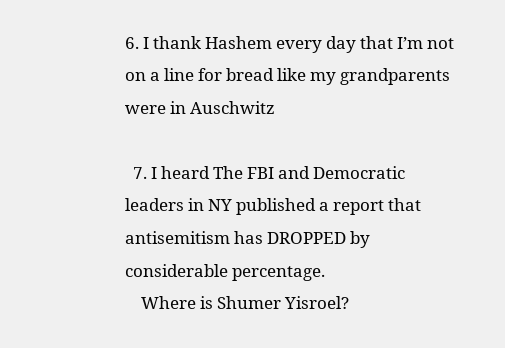6. I thank Hashem every day that I’m not on a line for bread like my grandparents were in Auschwitz

  7. I heard The FBI and Democratic leaders in NY published a report that antisemitism has DROPPED by considerable percentage.
    Where is Shumer Yisroel?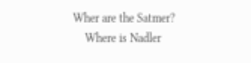Wher are the Satmer?
    Where is Nadler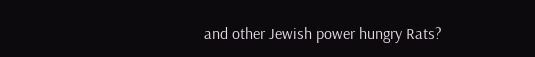and other Jewish power hungry Rats?